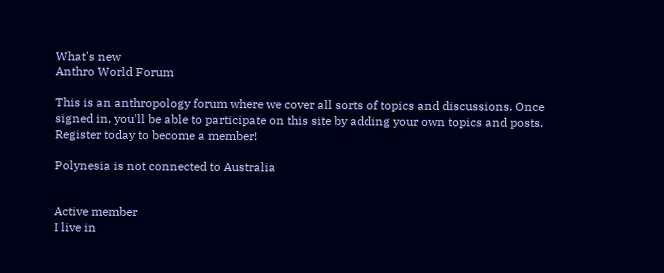What's new
Anthro World Forum

This is an anthropology forum where we cover all sorts of topics and discussions. Once signed in, you'll be able to participate on this site by adding your own topics and posts. Register today to become a member!

Polynesia is not connected to Australia


Active member
I live in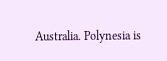Australia. Polynesia is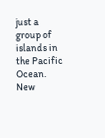just a group of islands in the Pacific Ocean. New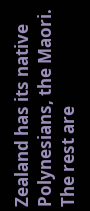Zealand has its native Polynesians, the Maori. The rest are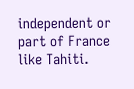independent or part of France like Tahiti.